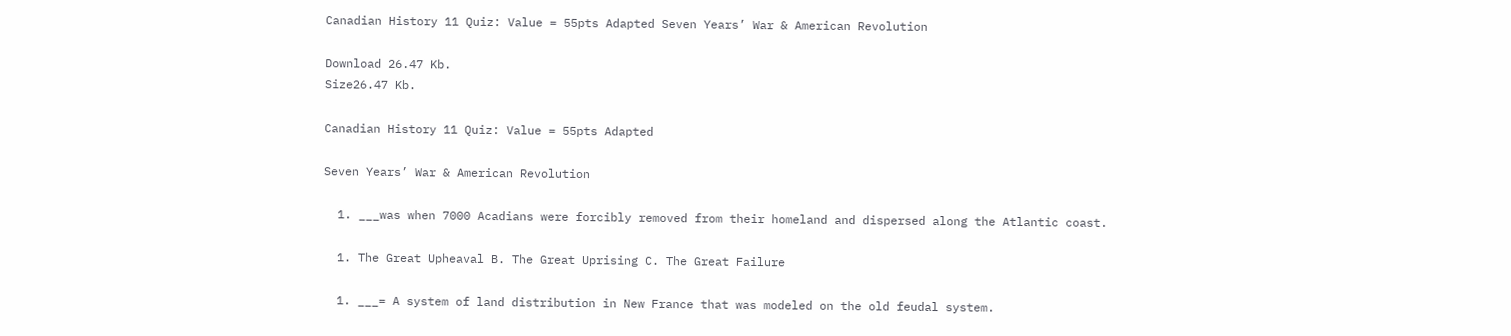Canadian History 11 Quiz: Value = 55pts Adapted Seven Years’ War & American Revolution

Download 26.47 Kb.
Size26.47 Kb.

Canadian History 11 Quiz: Value = 55pts Adapted

Seven Years’ War & American Revolution

  1. ___was when 7000 Acadians were forcibly removed from their homeland and dispersed along the Atlantic coast.

  1. The Great Upheaval B. The Great Uprising C. The Great Failure

  1. ___= A system of land distribution in New France that was modeled on the old feudal system.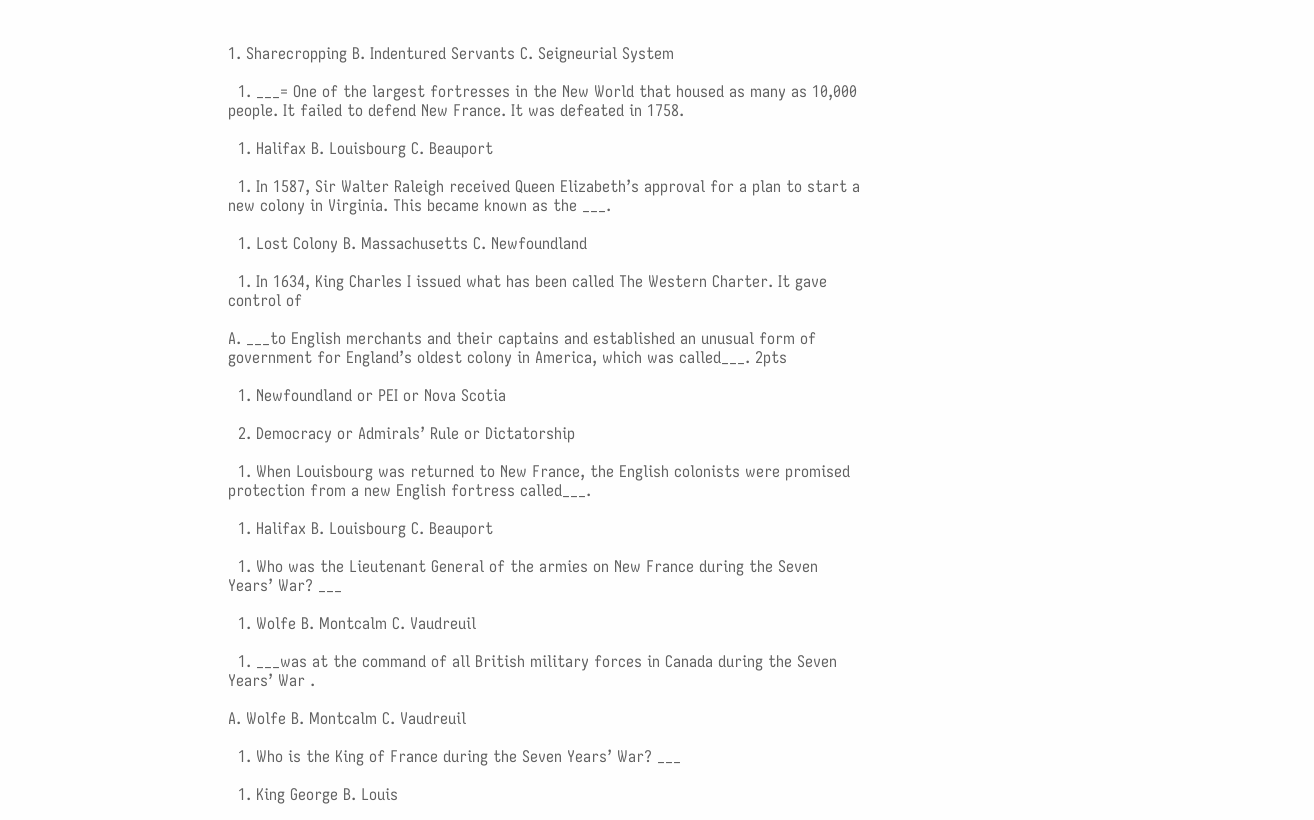1. Sharecropping B. Indentured Servants C. Seigneurial System

  1. ___= One of the largest fortresses in the New World that housed as many as 10,000 people. It failed to defend New France. It was defeated in 1758.

  1. Halifax B. Louisbourg C. Beauport

  1. In 1587, Sir Walter Raleigh received Queen Elizabeth’s approval for a plan to start a new colony in Virginia. This became known as the ___.

  1. Lost Colony B. Massachusetts C. Newfoundland

  1. In 1634, King Charles I issued what has been called The Western Charter. It gave control of

A. ___to English merchants and their captains and established an unusual form of government for England’s oldest colony in America, which was called___. 2pts

  1. Newfoundland or PEI or Nova Scotia

  2. Democracy or Admirals’ Rule or Dictatorship

  1. When Louisbourg was returned to New France, the English colonists were promised protection from a new English fortress called___.

  1. Halifax B. Louisbourg C. Beauport

  1. Who was the Lieutenant General of the armies on New France during the Seven Years’ War? ___

  1. Wolfe B. Montcalm C. Vaudreuil

  1. ___was at the command of all British military forces in Canada during the Seven Years’ War .

A. Wolfe B. Montcalm C. Vaudreuil

  1. Who is the King of France during the Seven Years’ War? ___

  1. King George B. Louis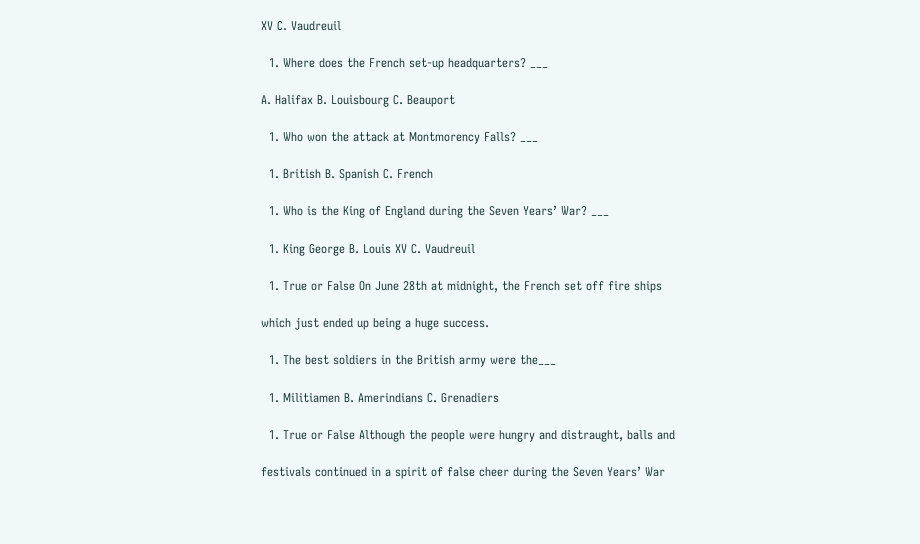XV C. Vaudreuil

  1. Where does the French set-up headquarters? ___

A. Halifax B. Louisbourg C. Beauport

  1. Who won the attack at Montmorency Falls? ___

  1. British B. Spanish C. French

  1. Who is the King of England during the Seven Years’ War? ___

  1. King George B. Louis XV C. Vaudreuil

  1. True or False On June 28th at midnight, the French set off fire ships

which just ended up being a huge success.

  1. The best soldiers in the British army were the___

  1. Militiamen B. Amerindians C. Grenadiers

  1. True or False Although the people were hungry and distraught, balls and

festivals continued in a spirit of false cheer during the Seven Years’ War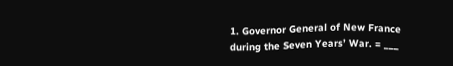1. Governor General of New France during the Seven Years’ War. = ___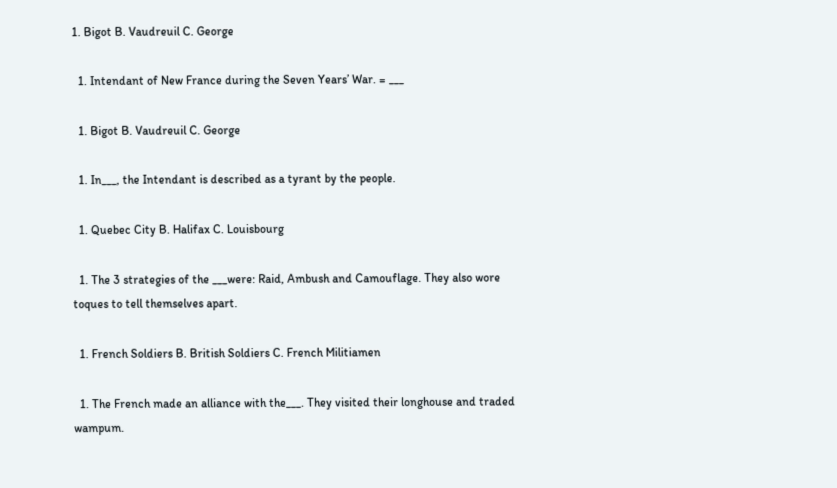1. Bigot B. Vaudreuil C. George

  1. Intendant of New France during the Seven Years’ War. = ___

  1. Bigot B. Vaudreuil C. George

  1. In___, the Intendant is described as a tyrant by the people.

  1. Quebec City B. Halifax C. Louisbourg

  1. The 3 strategies of the ___were: Raid, Ambush and Camouflage. They also wore toques to tell themselves apart.

  1. French Soldiers B. British Soldiers C. French Militiamen

  1. The French made an alliance with the___. They visited their longhouse and traded wampum.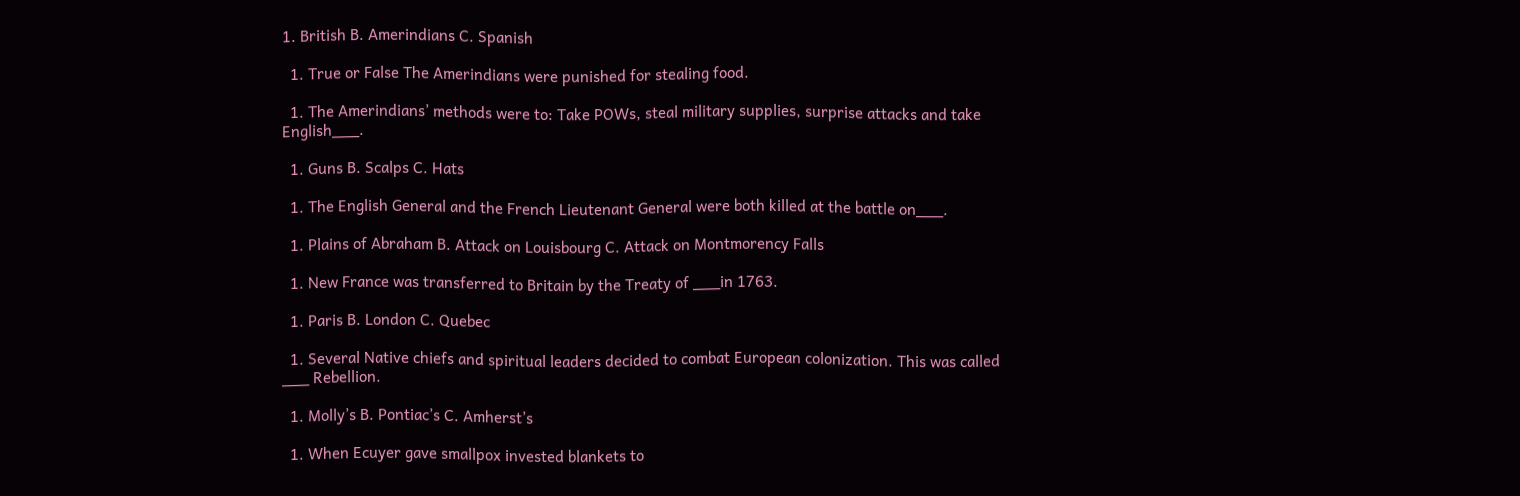1. British B. Amerindians C. Spanish

  1. True or False The Amerindians were punished for stealing food.

  1. The Amerindians’ methods were to: Take POWs, steal military supplies, surprise attacks and take English___.

  1. Guns B. Scalps C. Hats

  1. The English General and the French Lieutenant General were both killed at the battle on___.

  1. Plains of Abraham B. Attack on Louisbourg C. Attack on Montmorency Falls

  1. New France was transferred to Britain by the Treaty of ___in 1763.

  1. Paris B. London C. Quebec

  1. Several Native chiefs and spiritual leaders decided to combat European colonization. This was called ___ Rebellion.

  1. Molly’s B. Pontiac’s C. Amherst’s

  1. When Ecuyer gave smallpox invested blankets to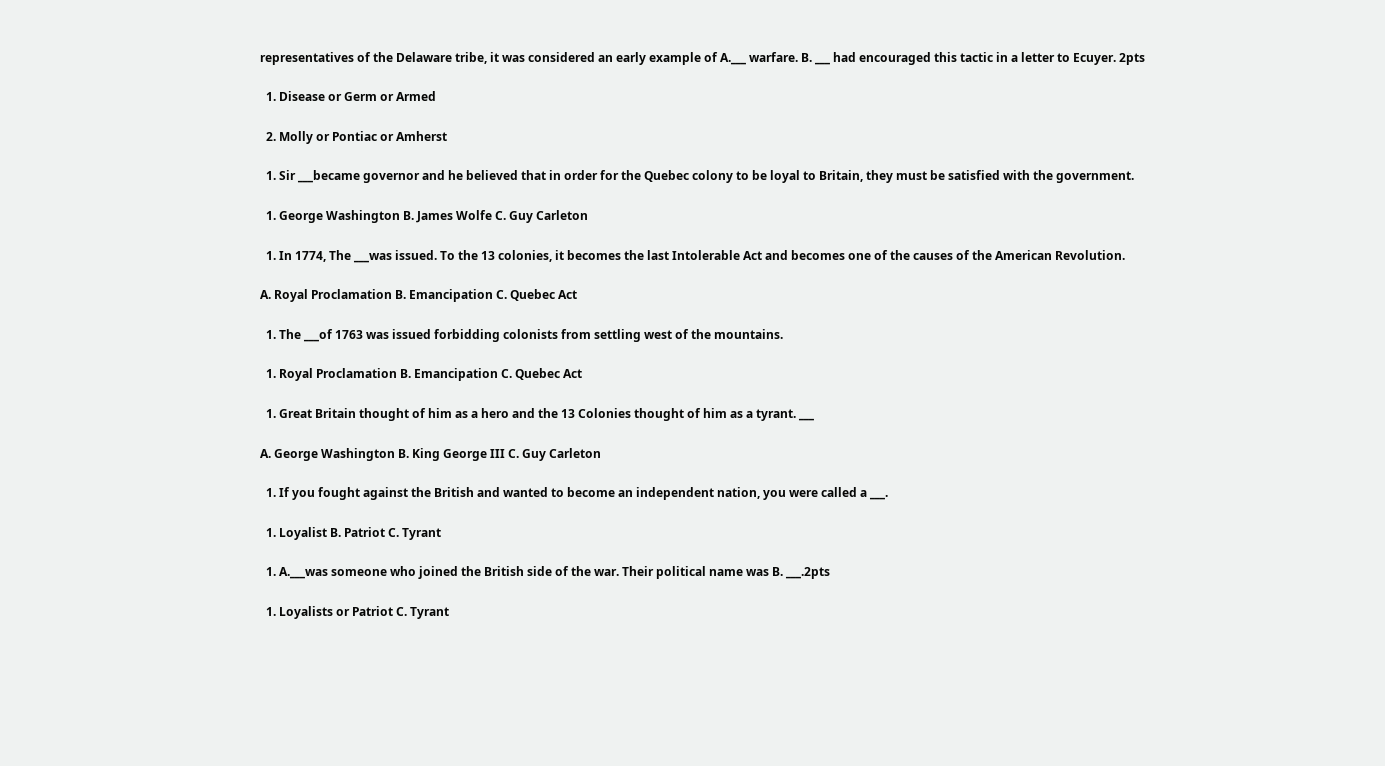representatives of the Delaware tribe, it was considered an early example of A.___ warfare. B. ___ had encouraged this tactic in a letter to Ecuyer. 2pts

  1. Disease or Germ or Armed

  2. Molly or Pontiac or Amherst

  1. Sir ___became governor and he believed that in order for the Quebec colony to be loyal to Britain, they must be satisfied with the government.

  1. George Washington B. James Wolfe C. Guy Carleton

  1. In 1774, The ___was issued. To the 13 colonies, it becomes the last Intolerable Act and becomes one of the causes of the American Revolution.

A. Royal Proclamation B. Emancipation C. Quebec Act

  1. The ___of 1763 was issued forbidding colonists from settling west of the mountains.

  1. Royal Proclamation B. Emancipation C. Quebec Act

  1. Great Britain thought of him as a hero and the 13 Colonies thought of him as a tyrant. ___

A. George Washington B. King George III C. Guy Carleton

  1. If you fought against the British and wanted to become an independent nation, you were called a ___.

  1. Loyalist B. Patriot C. Tyrant

  1. A.___was someone who joined the British side of the war. Their political name was B. ___.2pts

  1. Loyalists or Patriot C. Tyrant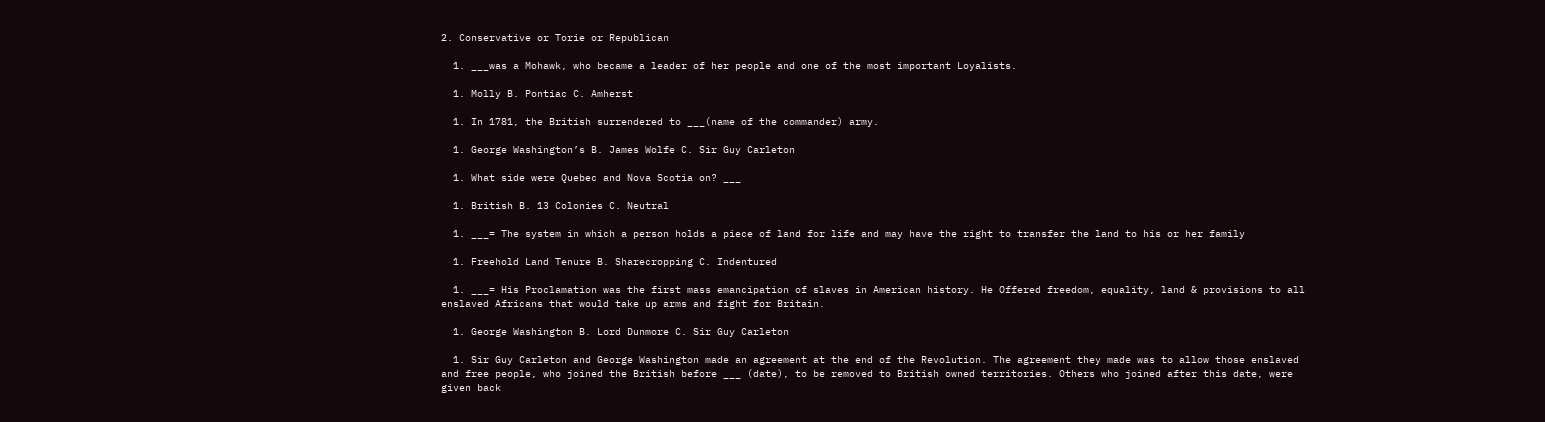2. Conservative or Torie or Republican

  1. ___was a Mohawk, who became a leader of her people and one of the most important Loyalists.

  1. Molly B. Pontiac C. Amherst

  1. In 1781, the British surrendered to ___(name of the commander) army.

  1. George Washington’s B. James Wolfe C. Sir Guy Carleton

  1. What side were Quebec and Nova Scotia on? ___

  1. British B. 13 Colonies C. Neutral

  1. ___= The system in which a person holds a piece of land for life and may have the right to transfer the land to his or her family

  1. Freehold Land Tenure B. Sharecropping C. Indentured

  1. ___= His Proclamation was the first mass emancipation of slaves in American history. He Offered freedom, equality, land & provisions to all enslaved Africans that would take up arms and fight for Britain.

  1. George Washington B. Lord Dunmore C. Sir Guy Carleton

  1. Sir Guy Carleton and George Washington made an agreement at the end of the Revolution. The agreement they made was to allow those enslaved and free people, who joined the British before ___ (date), to be removed to British owned territories. Others who joined after this date, were given back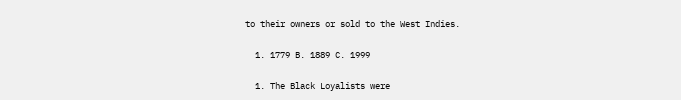to their owners or sold to the West Indies.

  1. 1779 B. 1889 C. 1999

  1. The Black Loyalists were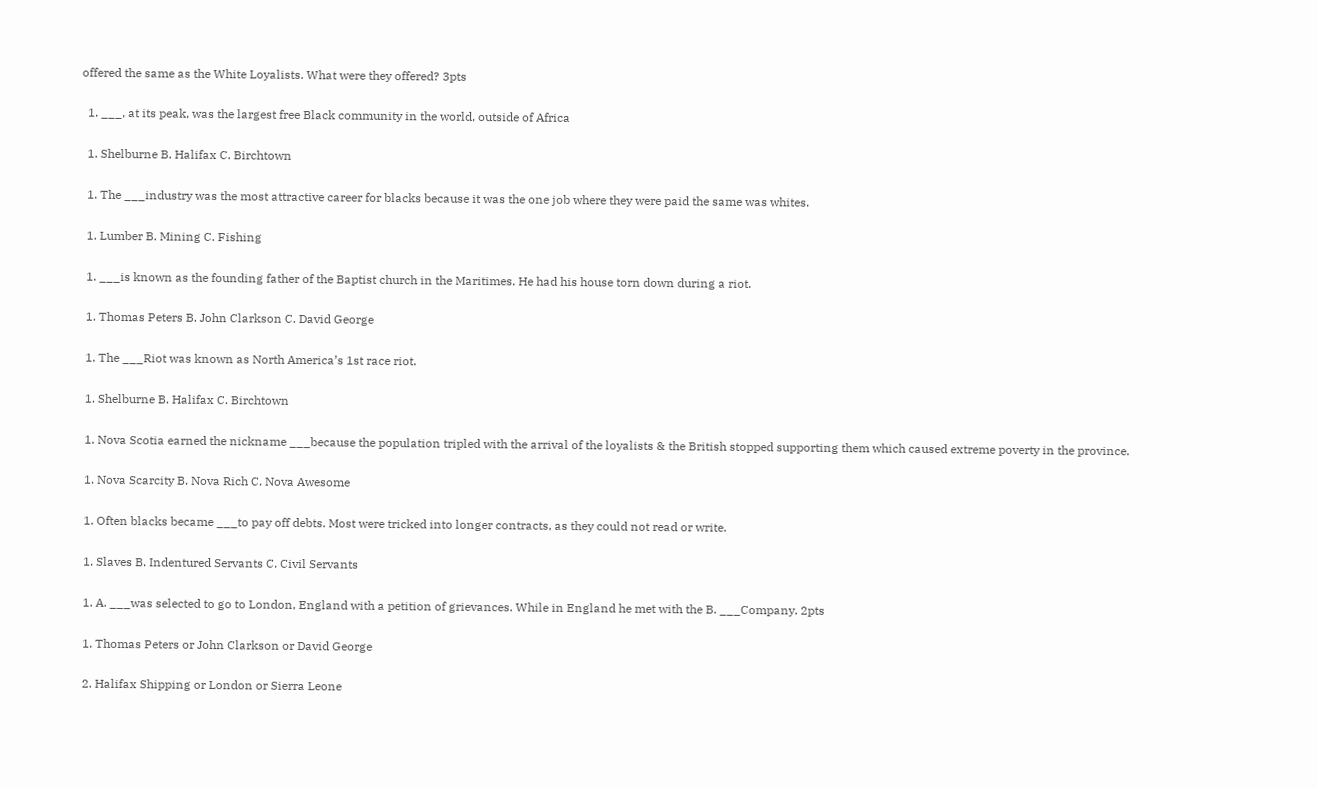offered the same as the White Loyalists. What were they offered? 3pts

  1. ___, at its peak, was the largest free Black community in the world, outside of Africa

  1. Shelburne B. Halifax C. Birchtown

  1. The ___industry was the most attractive career for blacks because it was the one job where they were paid the same was whites.

  1. Lumber B. Mining C. Fishing

  1. ___is known as the founding father of the Baptist church in the Maritimes. He had his house torn down during a riot.

  1. Thomas Peters B. John Clarkson C. David George

  1. The ___Riot was known as North America’s 1st race riot.

  1. Shelburne B. Halifax C. Birchtown

  1. Nova Scotia earned the nickname ___because the population tripled with the arrival of the loyalists & the British stopped supporting them which caused extreme poverty in the province.

  1. Nova Scarcity B. Nova Rich C. Nova Awesome

  1. Often blacks became ___to pay off debts. Most were tricked into longer contracts, as they could not read or write.

  1. Slaves B. Indentured Servants C. Civil Servants

  1. A. ___was selected to go to London, England with a petition of grievances. While in England he met with the B. ___Company. 2pts

  1. Thomas Peters or John Clarkson or David George

  2. Halifax Shipping or London or Sierra Leone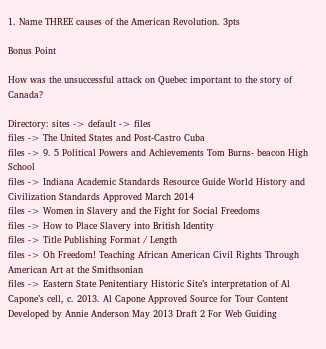1. Name THREE causes of the American Revolution. 3pts

Bonus Point

How was the unsuccessful attack on Quebec important to the story of Canada?

Directory: sites -> default -> files
files -> The United States and Post-Castro Cuba
files -> 9. 5 Political Powers and Achievements Tom Burns- beacon High School
files -> Indiana Academic Standards Resource Guide World History and Civilization Standards Approved March 2014
files -> Women in Slavery and the Fight for Social Freedoms
files -> How to Place Slavery into British Identity
files -> Title Publishing Format / Length
files -> Oh Freedom! Teaching African American Civil Rights Through American Art at the Smithsonian
files -> Eastern State Penitentiary Historic Site’s interpretation of Al Capone’s cell, c. 2013. Al Capone Approved Source for Tour Content Developed by Annie Anderson May 2013 Draft 2 For Web Guiding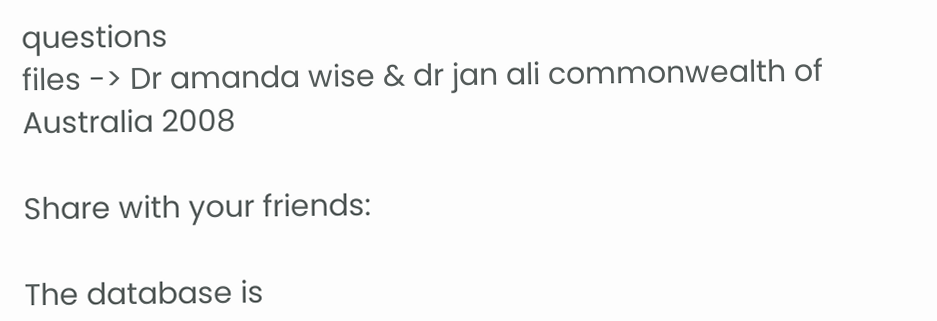questions
files -> Dr amanda wise & dr jan ali commonwealth of Australia 2008

Share with your friends:

The database is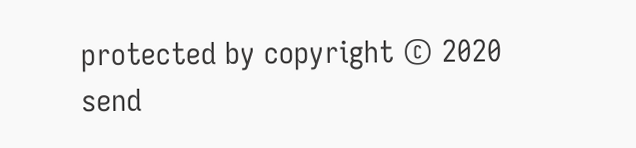protected by copyright © 2020
send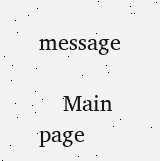message

    Main page